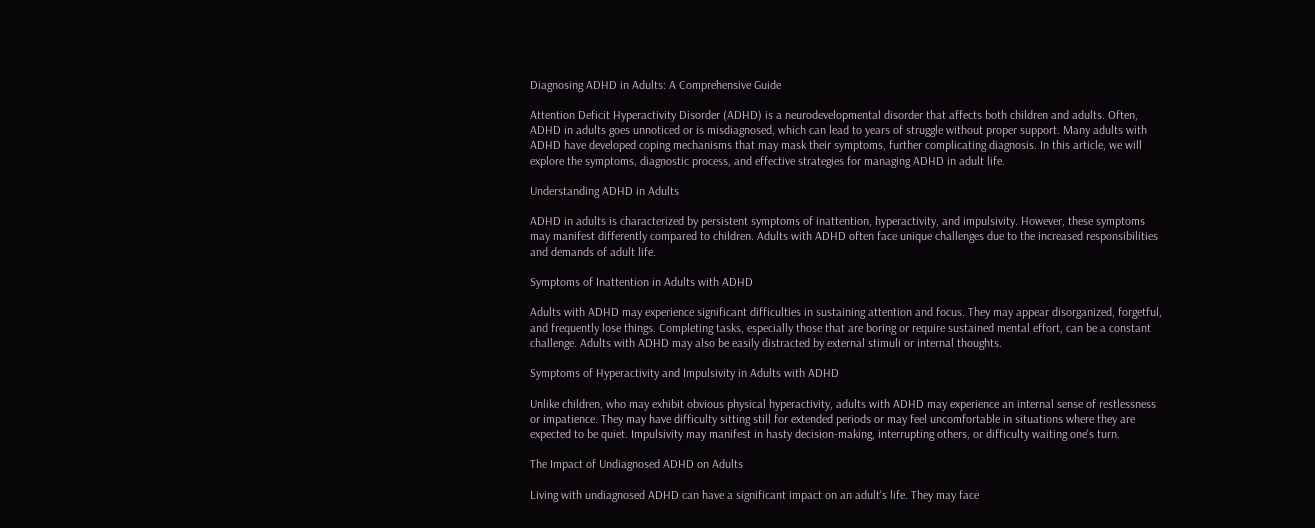Diagnosing ADHD in Adults: A Comprehensive Guide

Attention Deficit Hyperactivity Disorder (ADHD) is a neurodevelopmental disorder that affects both children and adults. Often, ADHD in adults goes unnoticed or is misdiagnosed, which can lead to years of struggle without proper support. Many adults with ADHD have developed coping mechanisms that may mask their symptoms, further complicating diagnosis. In this article, we will explore the symptoms, diagnostic process, and effective strategies for managing ADHD in adult life.

Understanding ADHD in Adults

ADHD in adults is characterized by persistent symptoms of inattention, hyperactivity, and impulsivity. However, these symptoms may manifest differently compared to children. Adults with ADHD often face unique challenges due to the increased responsibilities and demands of adult life.

Symptoms of Inattention in Adults with ADHD

Adults with ADHD may experience significant difficulties in sustaining attention and focus. They may appear disorganized, forgetful, and frequently lose things. Completing tasks, especially those that are boring or require sustained mental effort, can be a constant challenge. Adults with ADHD may also be easily distracted by external stimuli or internal thoughts.

Symptoms of Hyperactivity and Impulsivity in Adults with ADHD

Unlike children, who may exhibit obvious physical hyperactivity, adults with ADHD may experience an internal sense of restlessness or impatience. They may have difficulty sitting still for extended periods or may feel uncomfortable in situations where they are expected to be quiet. Impulsivity may manifest in hasty decision-making, interrupting others, or difficulty waiting one's turn.

The Impact of Undiagnosed ADHD on Adults

Living with undiagnosed ADHD can have a significant impact on an adult's life. They may face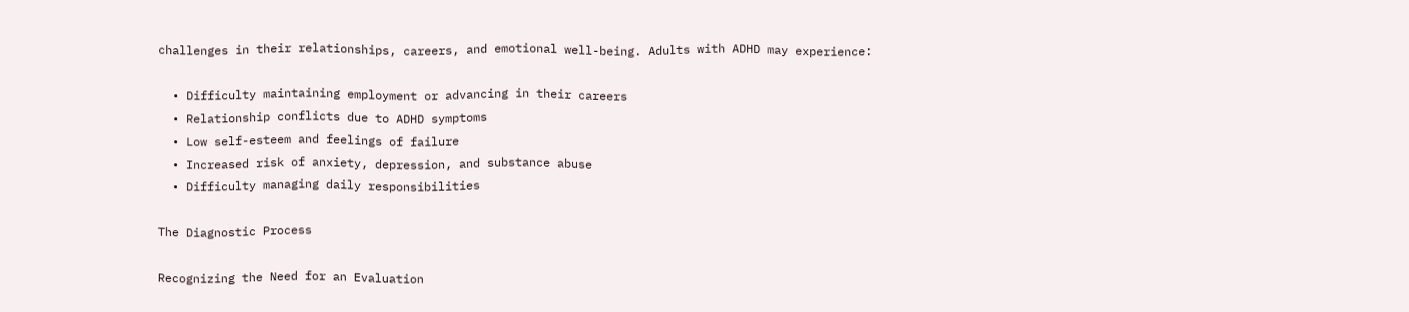challenges in their relationships, careers, and emotional well-being. Adults with ADHD may experience:

  • Difficulty maintaining employment or advancing in their careers
  • Relationship conflicts due to ADHD symptoms
  • Low self-esteem and feelings of failure
  • Increased risk of anxiety, depression, and substance abuse
  • Difficulty managing daily responsibilities

The Diagnostic Process

Recognizing the Need for an Evaluation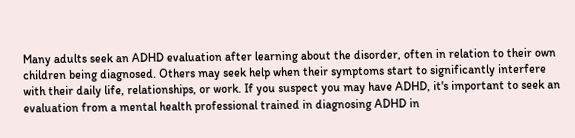Many adults seek an ADHD evaluation after learning about the disorder, often in relation to their own children being diagnosed. Others may seek help when their symptoms start to significantly interfere with their daily life, relationships, or work. If you suspect you may have ADHD, it's important to seek an evaluation from a mental health professional trained in diagnosing ADHD in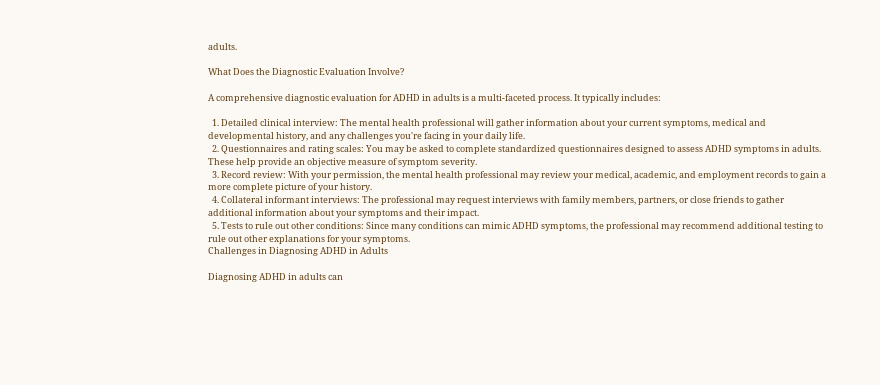adults.

What Does the Diagnostic Evaluation Involve?

A comprehensive diagnostic evaluation for ADHD in adults is a multi-faceted process. It typically includes:

  1. Detailed clinical interview: The mental health professional will gather information about your current symptoms, medical and developmental history, and any challenges you're facing in your daily life.
  2. Questionnaires and rating scales: You may be asked to complete standardized questionnaires designed to assess ADHD symptoms in adults. These help provide an objective measure of symptom severity.
  3. Record review: With your permission, the mental health professional may review your medical, academic, and employment records to gain a more complete picture of your history.
  4. Collateral informant interviews: The professional may request interviews with family members, partners, or close friends to gather additional information about your symptoms and their impact.
  5. Tests to rule out other conditions: Since many conditions can mimic ADHD symptoms, the professional may recommend additional testing to rule out other explanations for your symptoms.
Challenges in Diagnosing ADHD in Adults

Diagnosing ADHD in adults can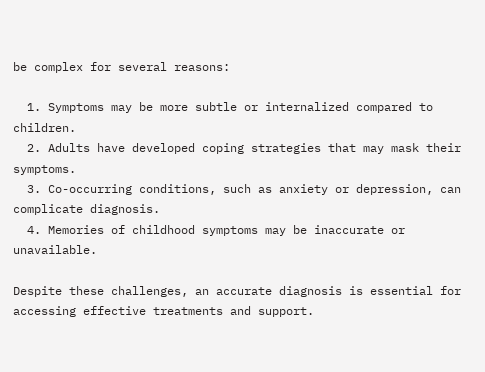be complex for several reasons:

  1. Symptoms may be more subtle or internalized compared to children.
  2. Adults have developed coping strategies that may mask their symptoms.
  3. Co-occurring conditions, such as anxiety or depression, can complicate diagnosis.
  4. Memories of childhood symptoms may be inaccurate or unavailable.

Despite these challenges, an accurate diagnosis is essential for accessing effective treatments and support.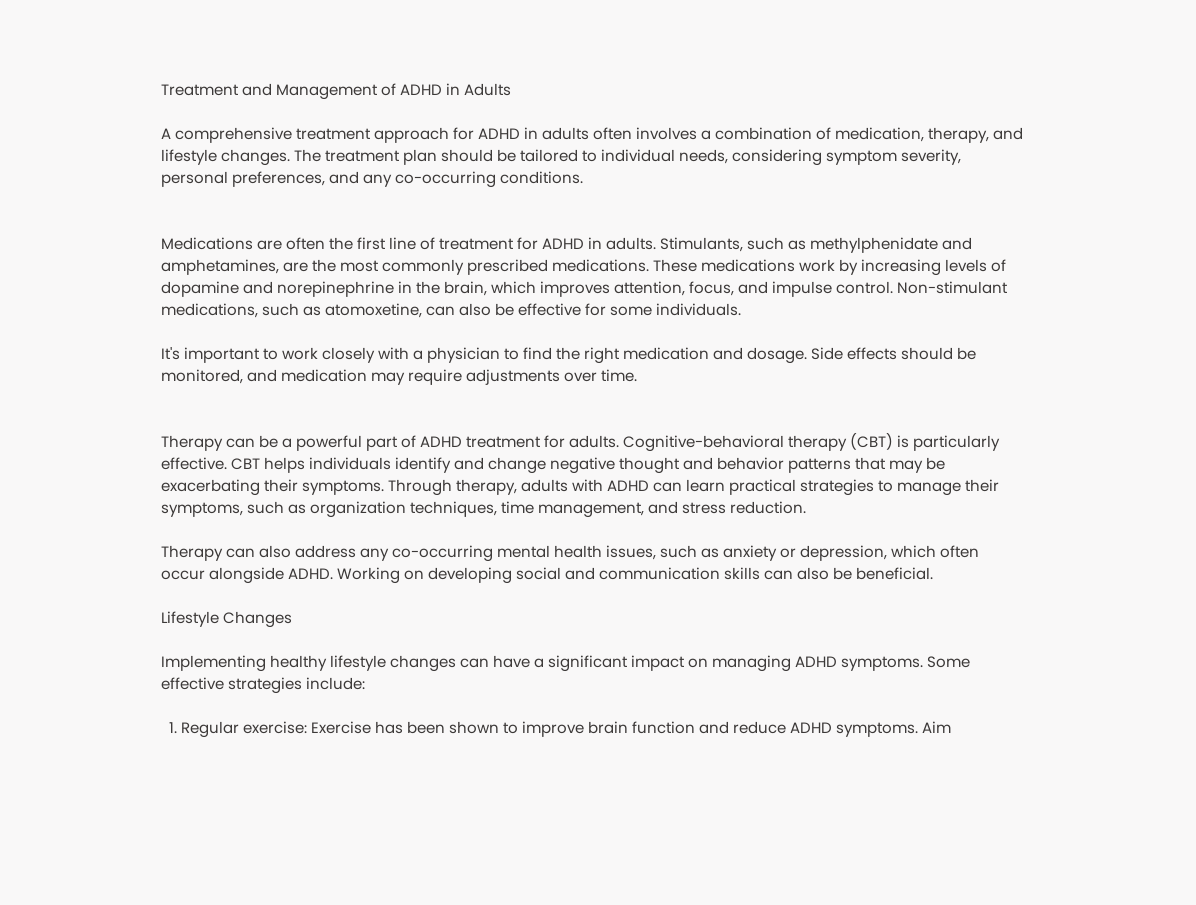Treatment and Management of ADHD in Adults

A comprehensive treatment approach for ADHD in adults often involves a combination of medication, therapy, and lifestyle changes. The treatment plan should be tailored to individual needs, considering symptom severity, personal preferences, and any co-occurring conditions.


Medications are often the first line of treatment for ADHD in adults. Stimulants, such as methylphenidate and amphetamines, are the most commonly prescribed medications. These medications work by increasing levels of dopamine and norepinephrine in the brain, which improves attention, focus, and impulse control. Non-stimulant medications, such as atomoxetine, can also be effective for some individuals.

It's important to work closely with a physician to find the right medication and dosage. Side effects should be monitored, and medication may require adjustments over time.


Therapy can be a powerful part of ADHD treatment for adults. Cognitive-behavioral therapy (CBT) is particularly effective. CBT helps individuals identify and change negative thought and behavior patterns that may be exacerbating their symptoms. Through therapy, adults with ADHD can learn practical strategies to manage their symptoms, such as organization techniques, time management, and stress reduction.

Therapy can also address any co-occurring mental health issues, such as anxiety or depression, which often occur alongside ADHD. Working on developing social and communication skills can also be beneficial.

Lifestyle Changes

Implementing healthy lifestyle changes can have a significant impact on managing ADHD symptoms. Some effective strategies include:

  1. Regular exercise: Exercise has been shown to improve brain function and reduce ADHD symptoms. Aim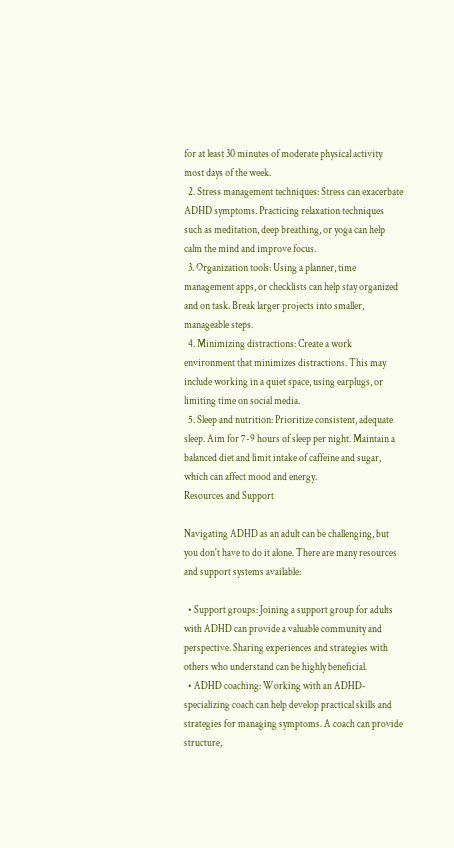for at least 30 minutes of moderate physical activity most days of the week.
  2. Stress management techniques: Stress can exacerbate ADHD symptoms. Practicing relaxation techniques such as meditation, deep breathing, or yoga can help calm the mind and improve focus.
  3. Organization tools: Using a planner, time management apps, or checklists can help stay organized and on task. Break larger projects into smaller, manageable steps.
  4. Minimizing distractions: Create a work environment that minimizes distractions. This may include working in a quiet space, using earplugs, or limiting time on social media.
  5. Sleep and nutrition: Prioritize consistent, adequate sleep. Aim for 7-9 hours of sleep per night. Maintain a balanced diet and limit intake of caffeine and sugar, which can affect mood and energy.
Resources and Support

Navigating ADHD as an adult can be challenging, but you don't have to do it alone. There are many resources and support systems available:

  • Support groups: Joining a support group for adults with ADHD can provide a valuable community and perspective. Sharing experiences and strategies with others who understand can be highly beneficial.
  • ADHD coaching: Working with an ADHD-specializing coach can help develop practical skills and strategies for managing symptoms. A coach can provide structure,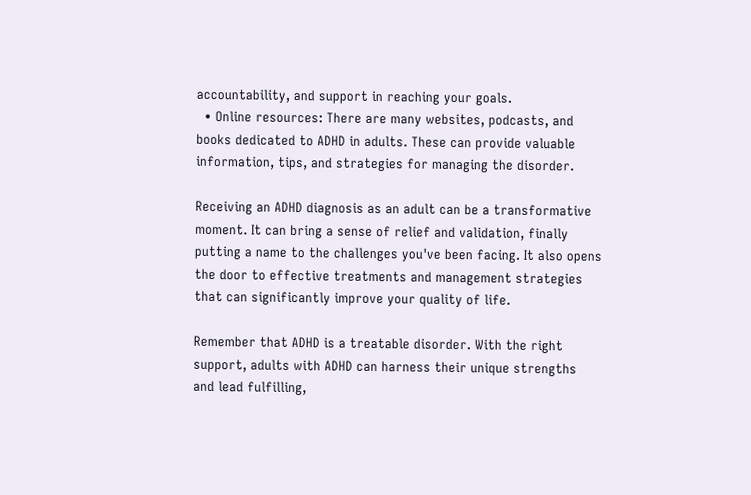accountability, and support in reaching your goals.
  • Online resources: There are many websites, podcasts, and books dedicated to ADHD in adults. These can provide valuable information, tips, and strategies for managing the disorder.

Receiving an ADHD diagnosis as an adult can be a transformative moment. It can bring a sense of relief and validation, finally putting a name to the challenges you've been facing. It also opens the door to effective treatments and management strategies that can significantly improve your quality of life.

Remember that ADHD is a treatable disorder. With the right support, adults with ADHD can harness their unique strengths and lead fulfilling,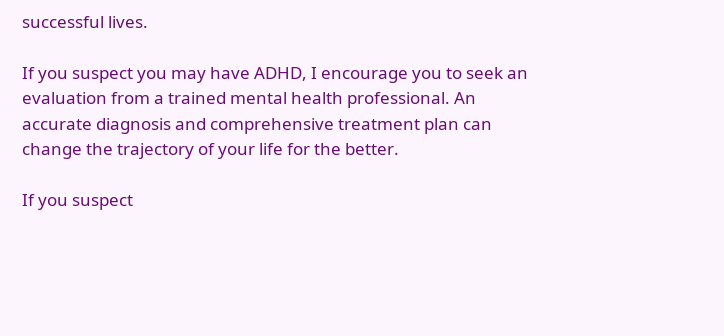successful lives.

If you suspect you may have ADHD, I encourage you to seek an evaluation from a trained mental health professional. An accurate diagnosis and comprehensive treatment plan can change the trajectory of your life for the better.

If you suspect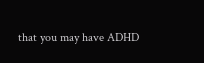that you may have ADHD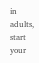in adults, start your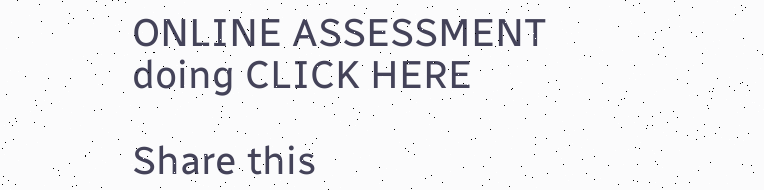ONLINE ASSESSMENT doing CLICK HERE

Share this